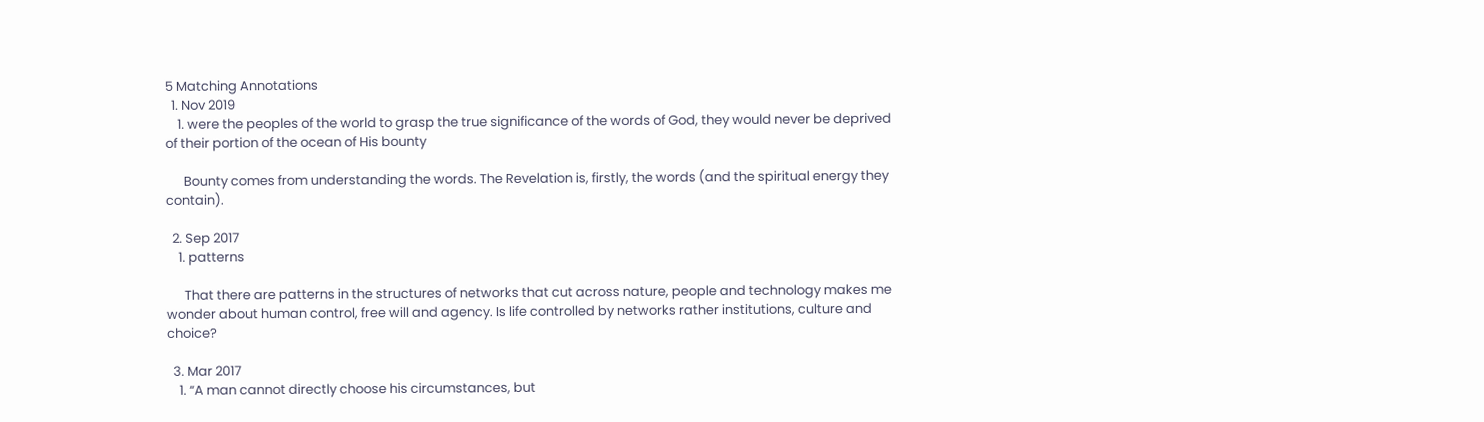5 Matching Annotations
  1. Nov 2019
    1. were the peoples of the world to grasp the true significance of the words of God, they would never be deprived of their portion of the ocean of His bounty

      Bounty comes from understanding the words. The Revelation is, firstly, the words (and the spiritual energy they contain).

  2. Sep 2017
    1. patterns

      That there are patterns in the structures of networks that cut across nature, people and technology makes me wonder about human control, free will and agency. Is life controlled by networks rather institutions, culture and choice?

  3. Mar 2017
    1. “A man cannot directly choose his circumstances, but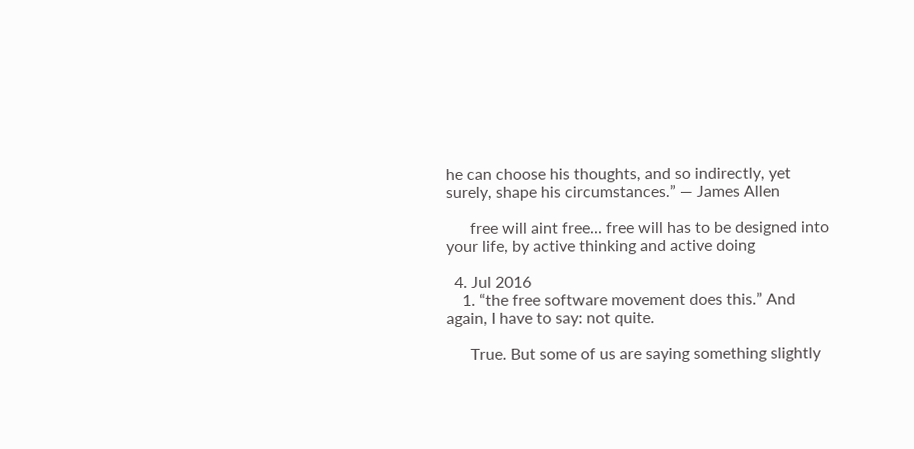he can choose his thoughts, and so indirectly, yet surely, shape his circumstances.” — James Allen

      free will aint free... free will has to be designed into your life, by active thinking and active doing

  4. Jul 2016
    1. “the free software movement does this.” And again, I have to say: not quite.

      True. But some of us are saying something slightly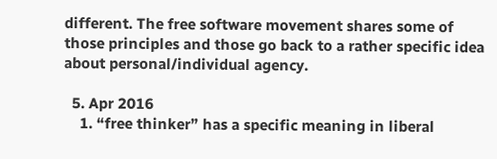different. The free software movement shares some of those principles and those go back to a rather specific idea about personal/individual agency.

  5. Apr 2016
    1. “free thinker” has a specific meaning in liberal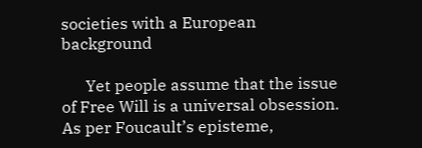societies with a European background

      Yet people assume that the issue of Free Will is a universal obsession. As per Foucault’s episteme,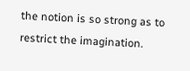the notion is so strong as to restrict the imagination.